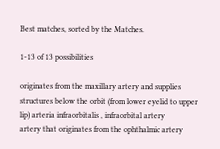Best matches, sorted by the Matches.

1-13 of 13 possibilities

originates from the maxillary artery and supplies structures below the orbit (from lower eyelid to upper lip) arteria infraorbitalis , infraorbital artery
artery that originates from the ophthalmic artery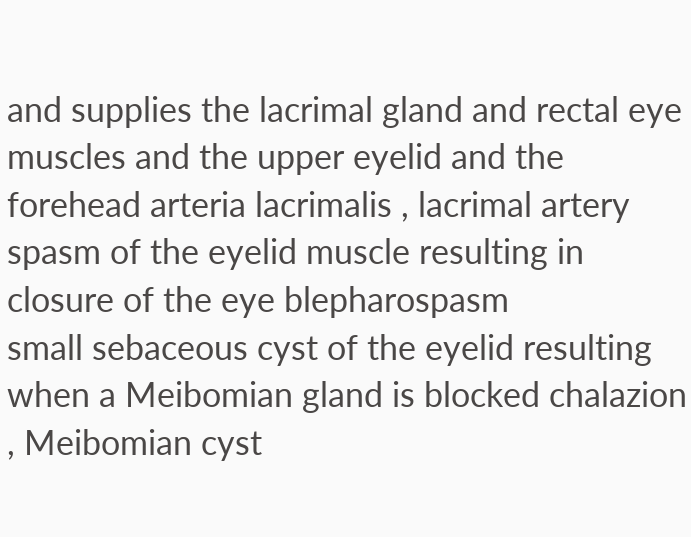and supplies the lacrimal gland and rectal eye muscles and the upper eyelid and the forehead arteria lacrimalis , lacrimal artery
spasm of the eyelid muscle resulting in closure of the eye blepharospasm
small sebaceous cyst of the eyelid resulting when a Meibomian gland is blocked chalazion , Meibomian cyst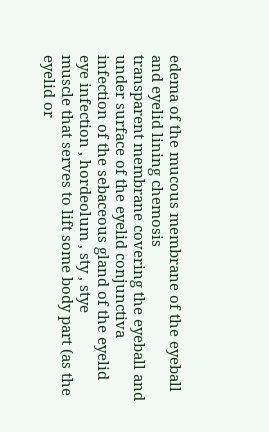edema of the mucous membrane of the eyeball and eyelid lining chemosis
transparent membrane covering the eyeball and under surface of the eyelid conjunctiva
infection of the sebaceous gland of the eyelid eye infection , hordeolum , sty , stye
muscle that serves to lift some body part (as the eyelid or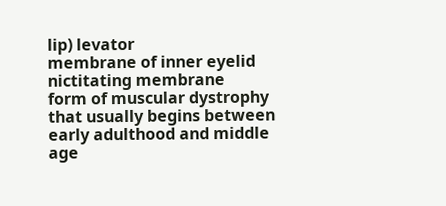lip) levator
membrane of inner eyelid nictitating membrane
form of muscular dystrophy that usually begins between early adulthood and middle age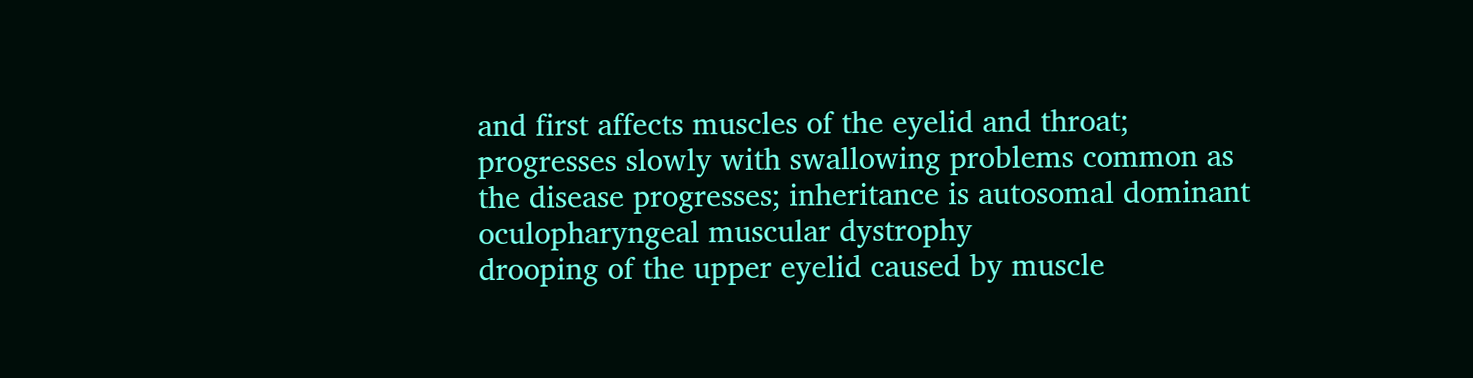and first affects muscles of the eyelid and throat; progresses slowly with swallowing problems common as the disease progresses; inheritance is autosomal dominant oculopharyngeal muscular dystrophy
drooping of the upper eyelid caused by muscle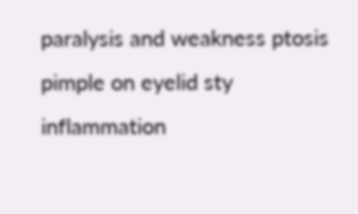paralysis and weakness ptosis
pimple on eyelid sty
inflammation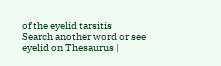of the eyelid tarsitis
Search another word or see eyelid on Thesaurus |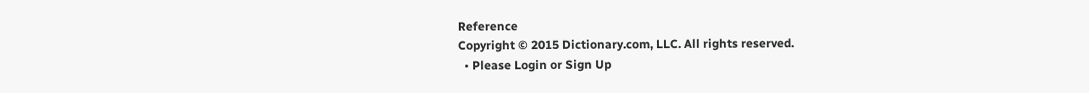Reference
Copyright © 2015 Dictionary.com, LLC. All rights reserved.
  • Please Login or Sign Up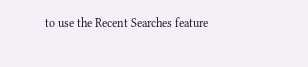to use the Recent Searches feature